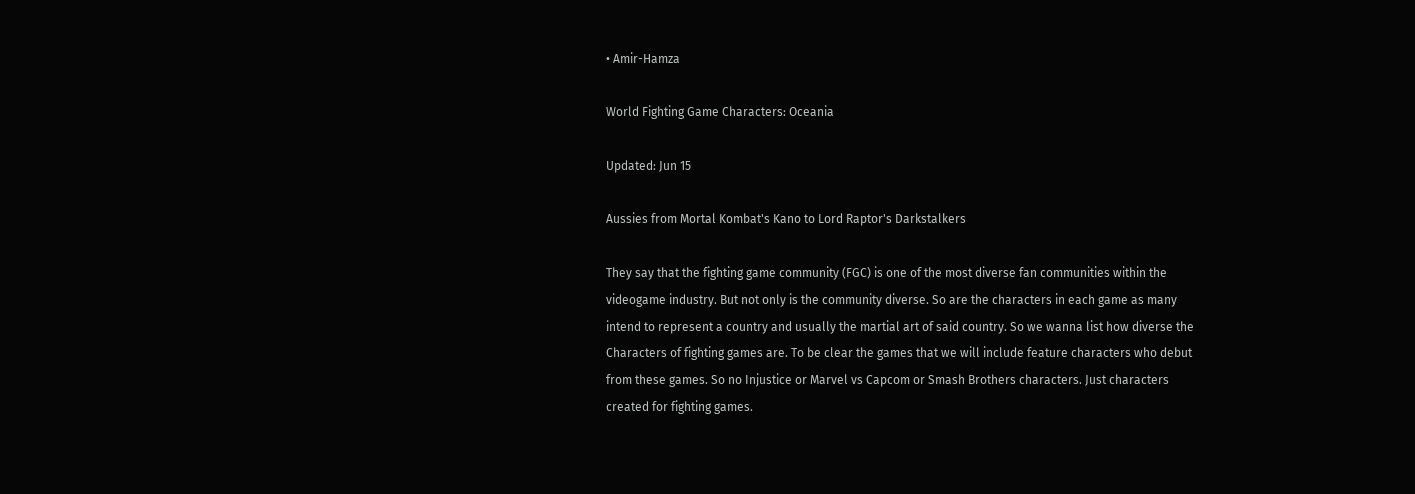• Amir-Hamza

World Fighting Game Characters: Oceania

Updated: Jun 15

Aussies from Mortal Kombat's Kano to Lord Raptor's Darkstalkers

They say that the fighting game community (FGC) is one of the most diverse fan communities within the videogame industry. But not only is the community diverse. So are the characters in each game as many intend to represent a country and usually the martial art of said country. So we wanna list how diverse the Characters of fighting games are. To be clear the games that we will include feature characters who debut from these games. So no Injustice or Marvel vs Capcom or Smash Brothers characters. Just characters created for fighting games.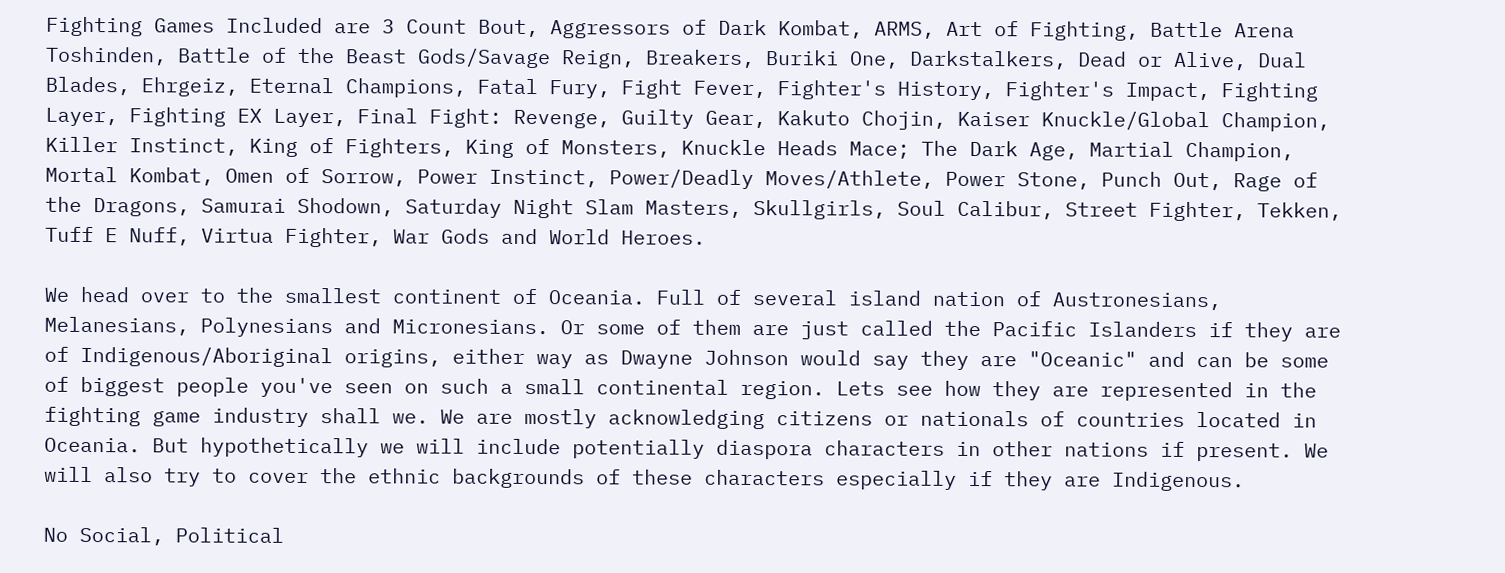Fighting Games Included are 3 Count Bout, Aggressors of Dark Kombat, ARMS, Art of Fighting, Battle Arena Toshinden, Battle of the Beast Gods/Savage Reign, Breakers, Buriki One, Darkstalkers, Dead or Alive, Dual Blades, Ehrgeiz, Eternal Champions, Fatal Fury, Fight Fever, Fighter's History, Fighter's Impact, Fighting Layer, Fighting EX Layer, Final Fight: Revenge, Guilty Gear, Kakuto Chojin, Kaiser Knuckle/Global Champion, Killer Instinct, King of Fighters, King of Monsters, Knuckle Heads Mace; The Dark Age, Martial Champion, Mortal Kombat, Omen of Sorrow, Power Instinct, Power/Deadly Moves/Athlete, Power Stone, Punch Out, Rage of the Dragons, Samurai Shodown, Saturday Night Slam Masters, Skullgirls, Soul Calibur, Street Fighter, Tekken, Tuff E Nuff, Virtua Fighter, War Gods and World Heroes.

We head over to the smallest continent of Oceania. Full of several island nation of Austronesians, Melanesians, Polynesians and Micronesians. Or some of them are just called the Pacific Islanders if they are of Indigenous/Aboriginal origins, either way as Dwayne Johnson would say they are "Oceanic" and can be some of biggest people you've seen on such a small continental region. Lets see how they are represented in the fighting game industry shall we. We are mostly acknowledging citizens or nationals of countries located in Oceania. But hypothetically we will include potentially diaspora characters in other nations if present. We will also try to cover the ethnic backgrounds of these characters especially if they are Indigenous.

No Social, Political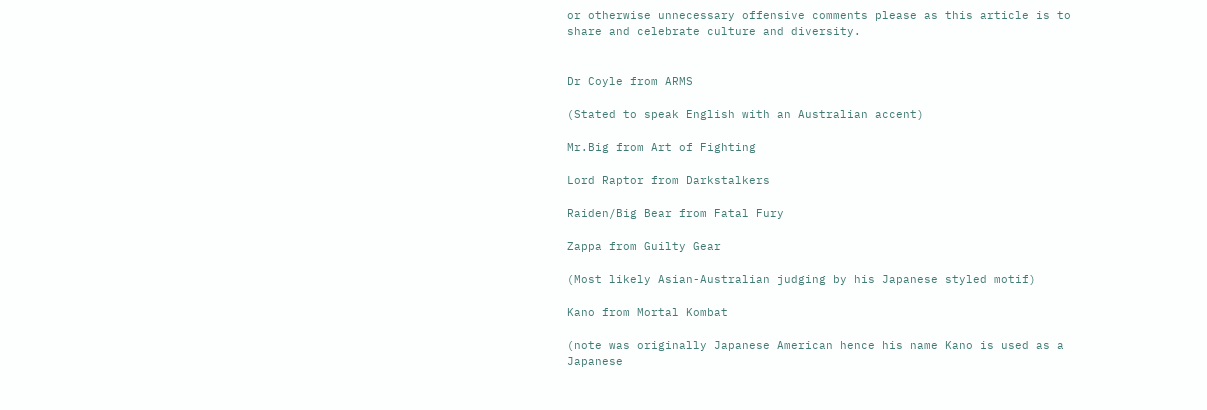or otherwise unnecessary offensive comments please as this article is to share and celebrate culture and diversity.


Dr Coyle from ARMS

(Stated to speak English with an Australian accent)

Mr.Big from Art of Fighting

Lord Raptor from Darkstalkers

Raiden/Big Bear from Fatal Fury

Zappa from Guilty Gear

(Most likely Asian-Australian judging by his Japanese styled motif)

Kano from Mortal Kombat

(note was originally Japanese American hence his name Kano is used as a Japanese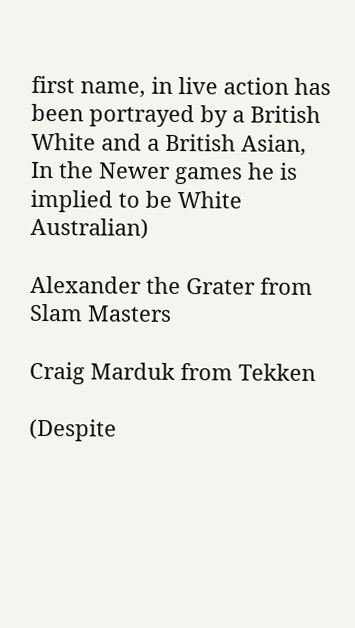first name, in live action has been portrayed by a British White and a British Asian, In the Newer games he is implied to be White Australian)

Alexander the Grater from Slam Masters

Craig Marduk from Tekken

(Despite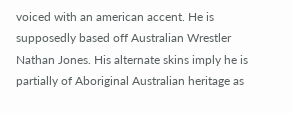voiced with an american accent. He is supposedly based off Australian Wrestler Nathan Jones. His alternate skins imply he is partially of Aboriginal Australian heritage as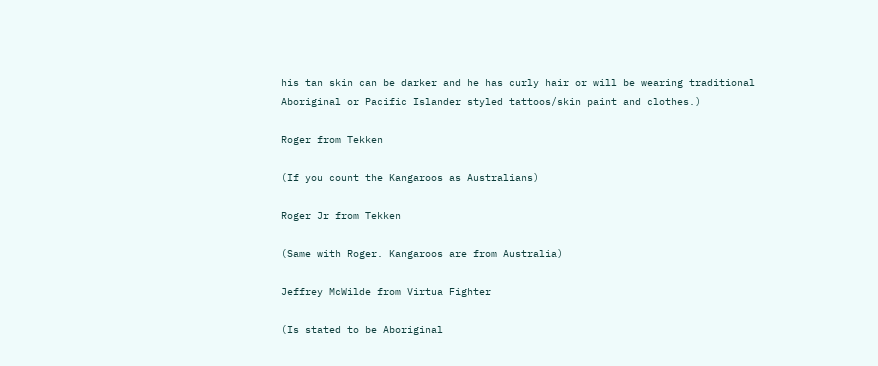his tan skin can be darker and he has curly hair or will be wearing traditional Aboriginal or Pacific Islander styled tattoos/skin paint and clothes.)

Roger from Tekken

(If you count the Kangaroos as Australians)

Roger Jr from Tekken

(Same with Roger. Kangaroos are from Australia)

Jeffrey McWilde from Virtua Fighter

(Is stated to be Aboriginal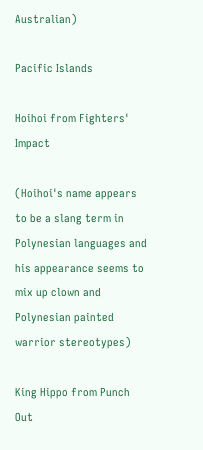Australian)

Pacific Islands

Hoihoi from Fighters' Impact

(Hoihoi's name appears to be a slang term in Polynesian languages and his appearance seems to mix up clown and Polynesian painted warrior stereotypes)

King Hippo from Punch Out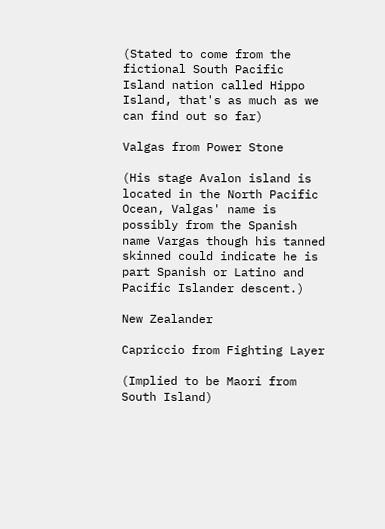(Stated to come from the fictional South Pacific Island nation called Hippo Island, that's as much as we can find out so far)

Valgas from Power Stone

(His stage Avalon island is located in the North Pacific Ocean, Valgas' name is possibly from the Spanish name Vargas though his tanned skinned could indicate he is part Spanish or Latino and Pacific Islander descent.)

New Zealander

Capriccio from Fighting Layer

(Implied to be Maori from South Island)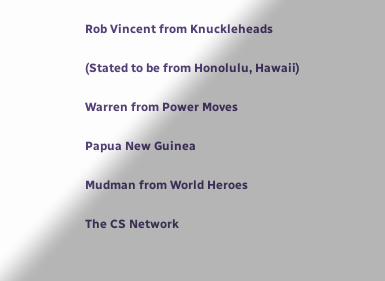Rob Vincent from Knuckleheads

(Stated to be from Honolulu, Hawaii)

Warren from Power Moves

Papua New Guinea

Mudman from World Heroes

The CS Network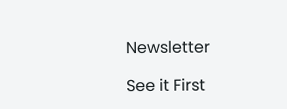Newsletter

See it First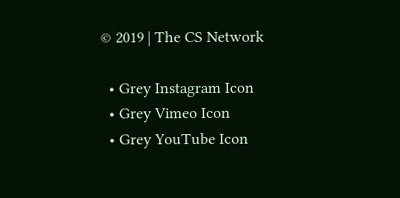© 2019 | The CS Network

  • Grey Instagram Icon
  • Grey Vimeo Icon
  • Grey YouTube Icon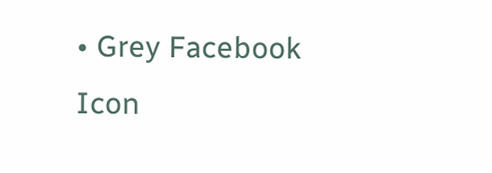• Grey Facebook Icon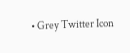• Grey Twitter Icon